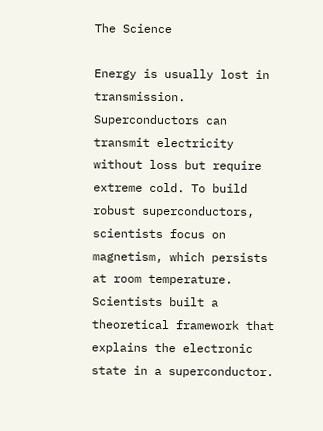The Science

Energy is usually lost in transmission. Superconductors can transmit electricity without loss but require extreme cold. To build robust superconductors, scientists focus on magnetism, which persists at room temperature. Scientists built a theoretical framework that explains the electronic state in a superconductor.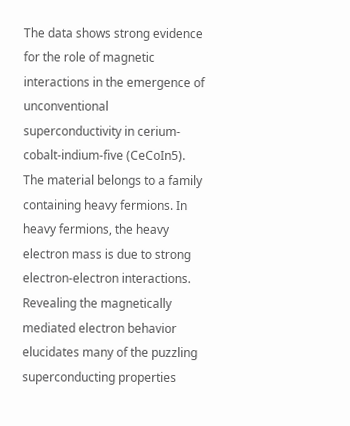The data shows strong evidence for the role of magnetic interactions in the emergence of unconventional superconductivity in cerium-cobalt-indium-five (CeCoIn5). The material belongs to a family containing heavy fermions. In heavy fermions, the heavy electron mass is due to strong electron-electron interactions. Revealing the magnetically mediated electron behavior elucidates many of the puzzling superconducting properties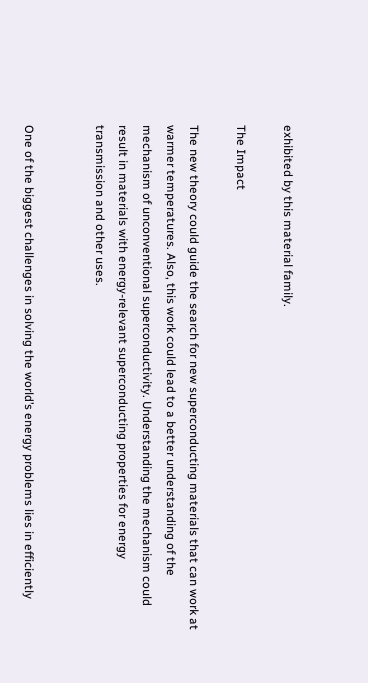exhibited by this material family.

The Impact

The new theory could guide the search for new superconducting materials that can work at warmer temperatures. Also, this work could lead to a better understanding of the mechanism of unconventional superconductivity. Understanding the mechanism could result in materials with energy-relevant superconducting properties for energy transmission and other uses.


One of the biggest challenges in solving the world’s energy problems lies in efficiently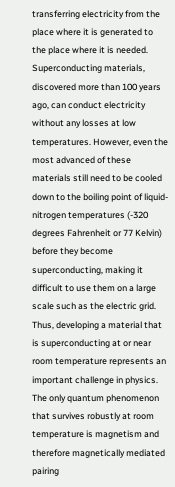transferring electricity from the place where it is generated to the place where it is needed. Superconducting materials, discovered more than 100 years ago, can conduct electricity without any losses at low temperatures. However, even the most advanced of these materials still need to be cooled down to the boiling point of liquid-nitrogen temperatures (-320 degrees Fahrenheit or 77 Kelvin) before they become superconducting, making it difficult to use them on a large scale such as the electric grid. Thus, developing a material that is superconducting at or near room temperature represents an important challenge in physics. The only quantum phenomenon that survives robustly at room temperature is magnetism and therefore magnetically mediated pairing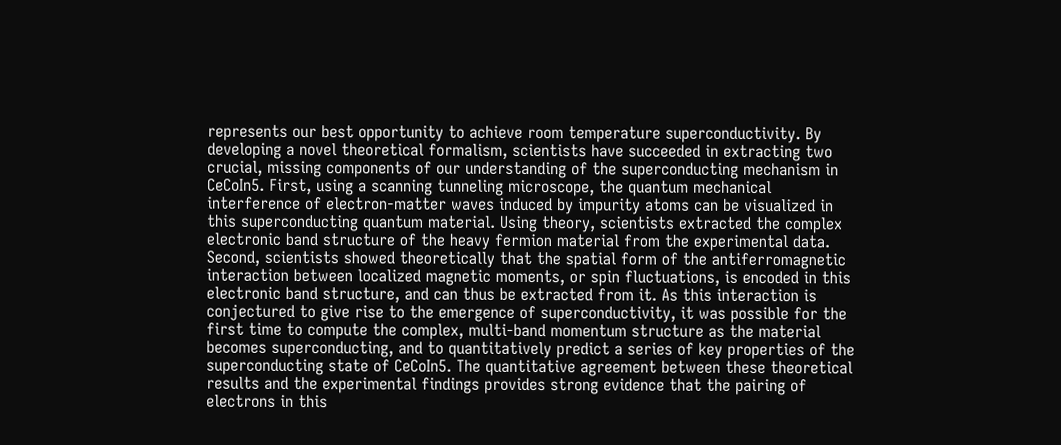represents our best opportunity to achieve room temperature superconductivity. By developing a novel theoretical formalism, scientists have succeeded in extracting two crucial, missing components of our understanding of the superconducting mechanism in CeCoIn5. First, using a scanning tunneling microscope, the quantum mechanical interference of electron-matter waves induced by impurity atoms can be visualized in this superconducting quantum material. Using theory, scientists extracted the complex electronic band structure of the heavy fermion material from the experimental data. Second, scientists showed theoretically that the spatial form of the antiferromagnetic interaction between localized magnetic moments, or spin fluctuations, is encoded in this electronic band structure, and can thus be extracted from it. As this interaction is conjectured to give rise to the emergence of superconductivity, it was possible for the first time to compute the complex, multi-band momentum structure as the material becomes superconducting, and to quantitatively predict a series of key properties of the superconducting state of CeCoIn5. The quantitative agreement between these theoretical results and the experimental findings provides strong evidence that the pairing of electrons in this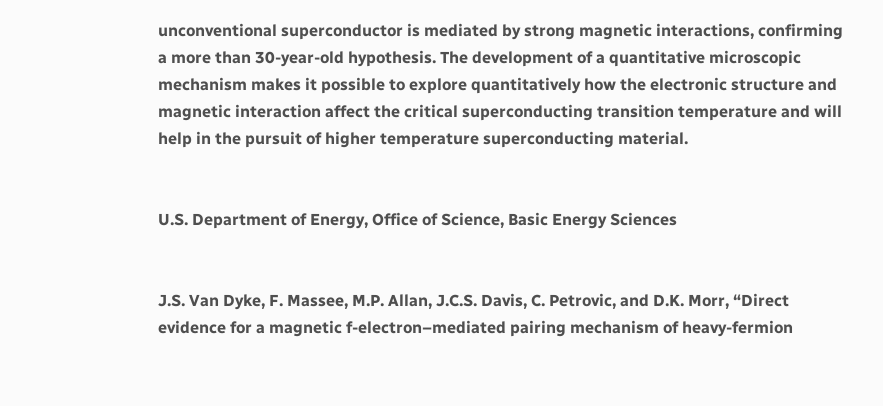unconventional superconductor is mediated by strong magnetic interactions, confirming a more than 30-year-old hypothesis. The development of a quantitative microscopic mechanism makes it possible to explore quantitatively how the electronic structure and magnetic interaction affect the critical superconducting transition temperature and will help in the pursuit of higher temperature superconducting material.


U.S. Department of Energy, Office of Science, Basic Energy Sciences


J.S. Van Dyke, F. Massee, M.P. Allan, J.C.S. Davis, C. Petrovic, and D.K. Morr, “Direct evidence for a magnetic f-electron–mediated pairing mechanism of heavy-fermion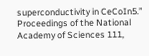superconductivity in CeCoIn5.” Proceedings of the National Academy of Sciences 111,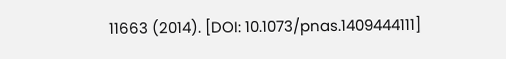11663 (2014). [DOI: 10.1073/pnas.1409444111]